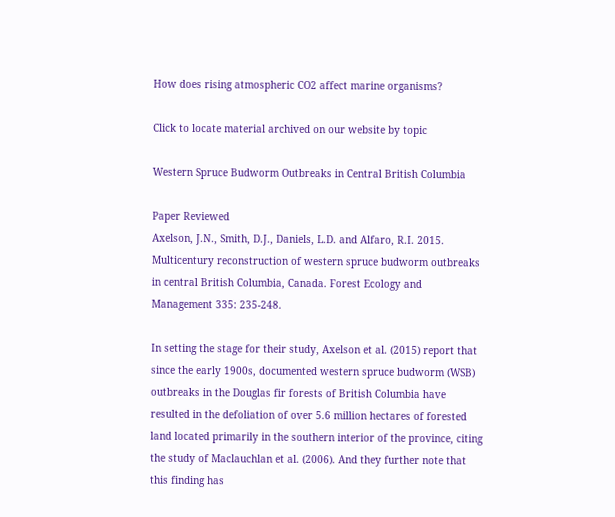How does rising atmospheric CO2 affect marine organisms?

Click to locate material archived on our website by topic

Western Spruce Budworm Outbreaks in Central British Columbia

Paper Reviewed
Axelson, J.N., Smith, D.J., Daniels, L.D. and Alfaro, R.I. 2015. Multicentury reconstruction of western spruce budworm outbreaks in central British Columbia, Canada. Forest Ecology and Management 335: 235-248.

In setting the stage for their study, Axelson et al. (2015) report that since the early 1900s, documented western spruce budworm (WSB) outbreaks in the Douglas fir forests of British Columbia have resulted in the defoliation of over 5.6 million hectares of forested land located primarily in the southern interior of the province, citing the study of Maclauchlan et al. (2006). And they further note that this finding has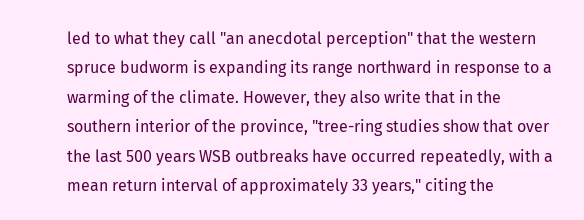led to what they call "an anecdotal perception" that the western spruce budworm is expanding its range northward in response to a warming of the climate. However, they also write that in the southern interior of the province, "tree-ring studies show that over the last 500 years WSB outbreaks have occurred repeatedly, with a mean return interval of approximately 33 years," citing the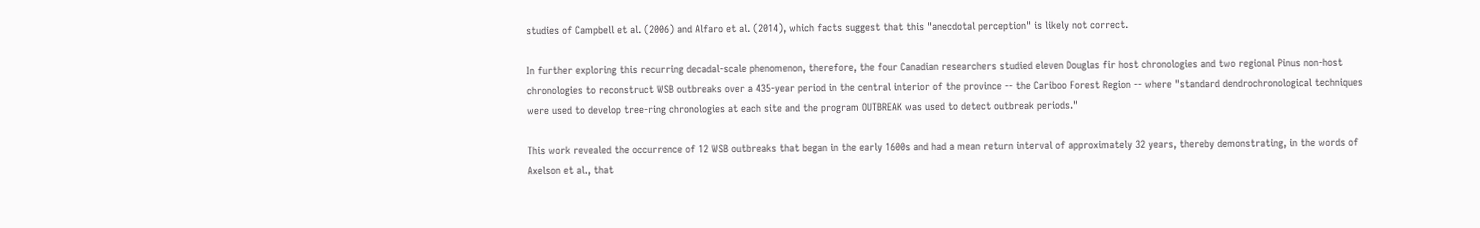studies of Campbell et al. (2006) and Alfaro et al. (2014), which facts suggest that this "anecdotal perception" is likely not correct.

In further exploring this recurring decadal-scale phenomenon, therefore, the four Canadian researchers studied eleven Douglas fir host chronologies and two regional Pinus non-host chronologies to reconstruct WSB outbreaks over a 435-year period in the central interior of the province -- the Cariboo Forest Region -- where "standard dendrochronological techniques were used to develop tree-ring chronologies at each site and the program OUTBREAK was used to detect outbreak periods."

This work revealed the occurrence of 12 WSB outbreaks that began in the early 1600s and had a mean return interval of approximately 32 years, thereby demonstrating, in the words of Axelson et al., that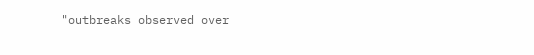"outbreaks observed over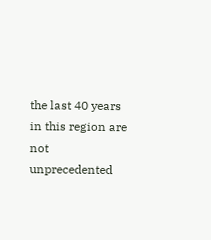the last 40 years in this region are not unprecedented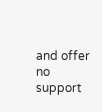and offer no support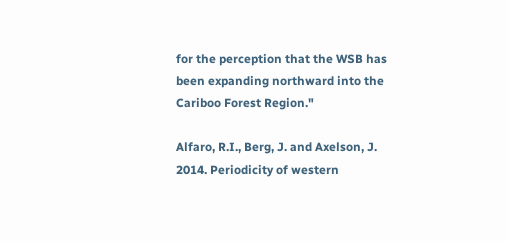for the perception that the WSB has been expanding northward into the Cariboo Forest Region."

Alfaro, R.I., Berg, J. and Axelson, J. 2014. Periodicity of western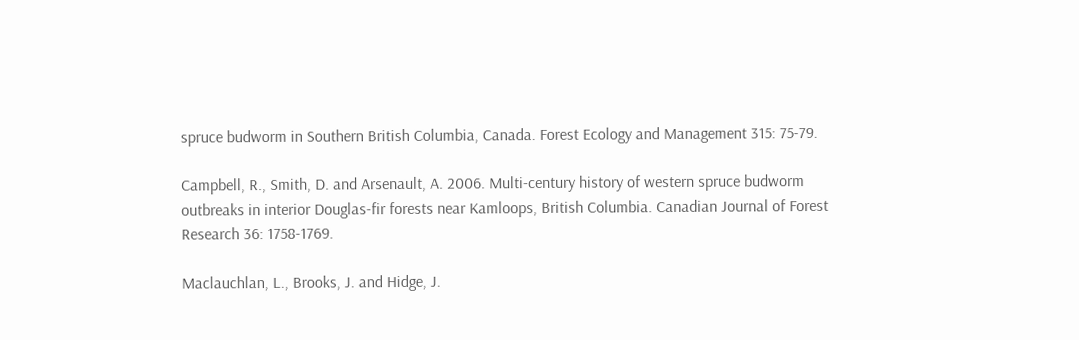spruce budworm in Southern British Columbia, Canada. Forest Ecology and Management 315: 75-79.

Campbell, R., Smith, D. and Arsenault, A. 2006. Multi-century history of western spruce budworm outbreaks in interior Douglas-fir forests near Kamloops, British Columbia. Canadian Journal of Forest Research 36: 1758-1769.

Maclauchlan, L., Brooks, J. and Hidge, J.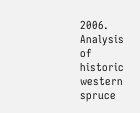2006. Analysis of historic western spruce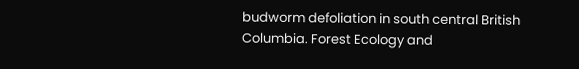budworm defoliation in south central British Columbia. Forest Ecology and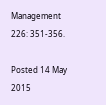Management 226: 351-356.

Posted 14 May 2015